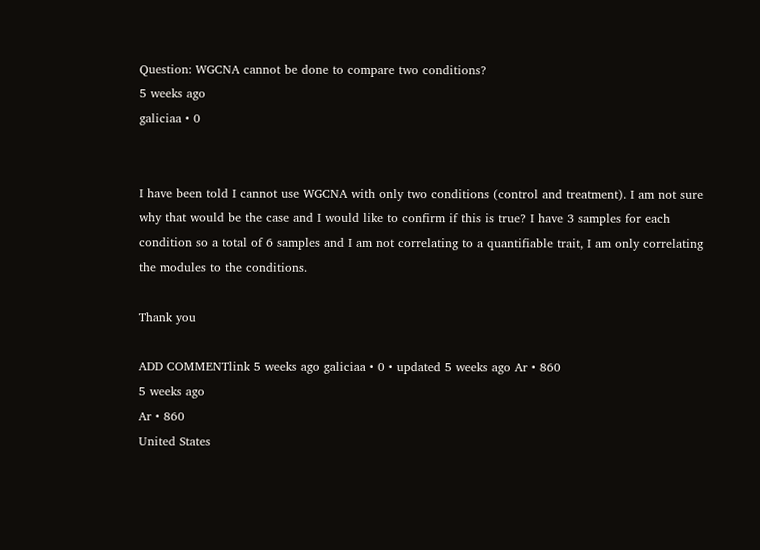Question: WGCNA cannot be done to compare two conditions?
5 weeks ago
galiciaa • 0


I have been told I cannot use WGCNA with only two conditions (control and treatment). I am not sure why that would be the case and I would like to confirm if this is true? I have 3 samples for each condition so a total of 6 samples and I am not correlating to a quantifiable trait, I am only correlating the modules to the conditions.

Thank you

ADD COMMENTlink 5 weeks ago galiciaa • 0 • updated 5 weeks ago Ar • 860
5 weeks ago
Ar • 860
United States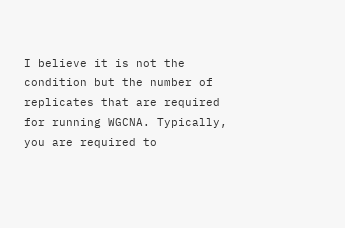I believe it is not the condition but the number of replicates that are required for running WGCNA. Typically, you are required to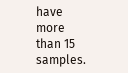have more than 15 samples.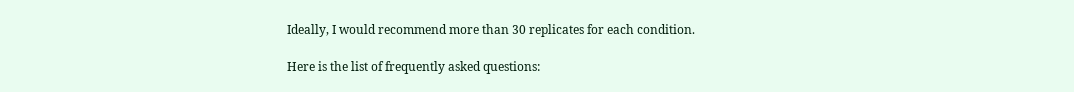Ideally, I would recommend more than 30 replicates for each condition.

Here is the list of frequently asked questions: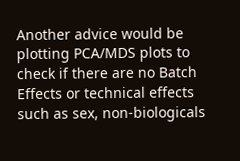Another advice would be plotting PCA/MDS plots to check if there are no Batch Effects or technical effects such as sex, non-biologicals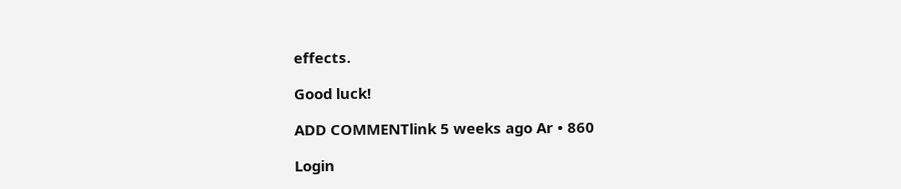effects.

Good luck!

ADD COMMENTlink 5 weeks ago Ar • 860

Login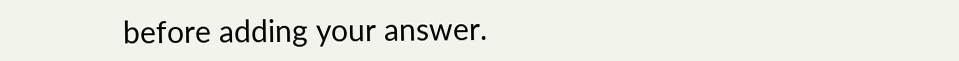before adding your answer.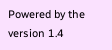Powered by the version 1.4